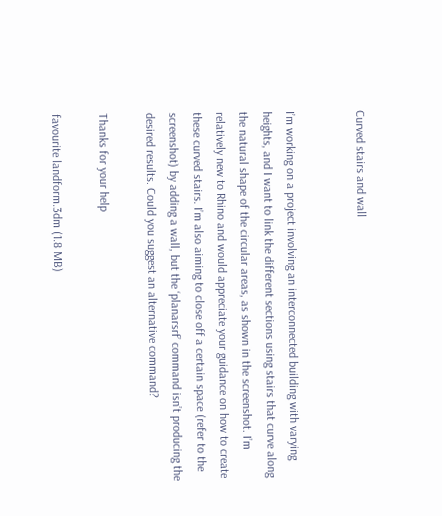Curved stairs and wall


I’m working on a project involving an interconnected building with varying heights, and I want to link the different sections using stairs that curve along the natural shape of the circular areas, as shown in the screenshot. I’m relatively new to Rhino and would appreciate your guidance on how to create these curved stairs. I’m also aiming to close off a certain space (refer to the screenshot) by adding a wall, but the ‘planarsrf’ command isn’t producing the desired results. Could you suggest an alternative command?

Thanks for your help

favourite landform.3dm (1.8 MB)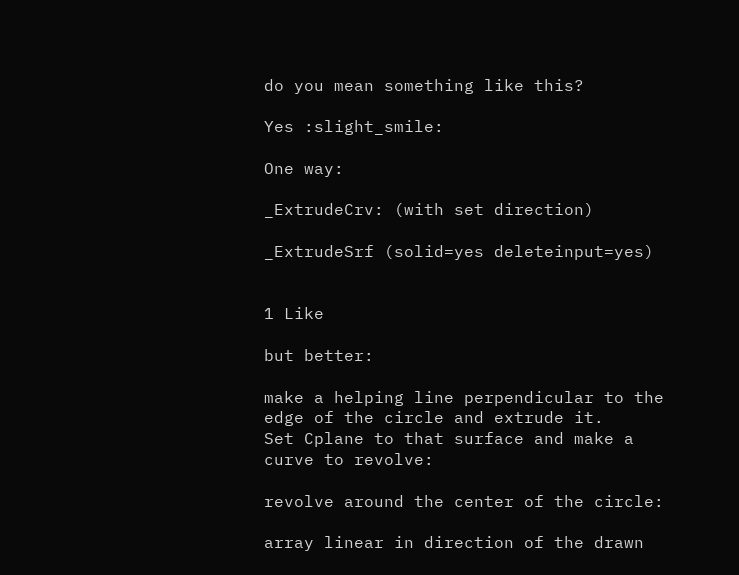do you mean something like this?

Yes :slight_smile:

One way:

_ExtrudeCrv: (with set direction)

_ExtrudeSrf (solid=yes deleteinput=yes)


1 Like

but better:

make a helping line perpendicular to the edge of the circle and extrude it.
Set Cplane to that surface and make a curve to revolve:

revolve around the center of the circle:

array linear in direction of the drawn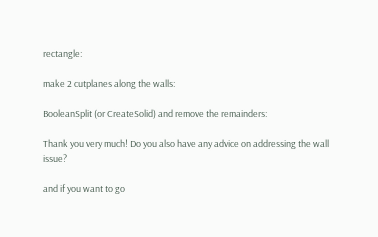rectangle:

make 2 cutplanes along the walls:

BooleanSplit (or CreateSolid) and remove the remainders:

Thank you very much! Do you also have any advice on addressing the wall issue?

and if you want to go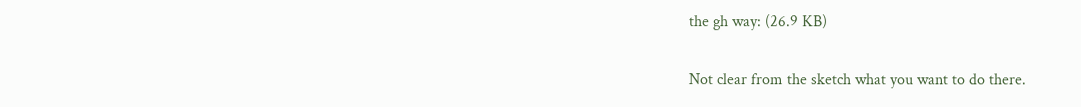the gh way: (26.9 KB)

Not clear from the sketch what you want to do there.